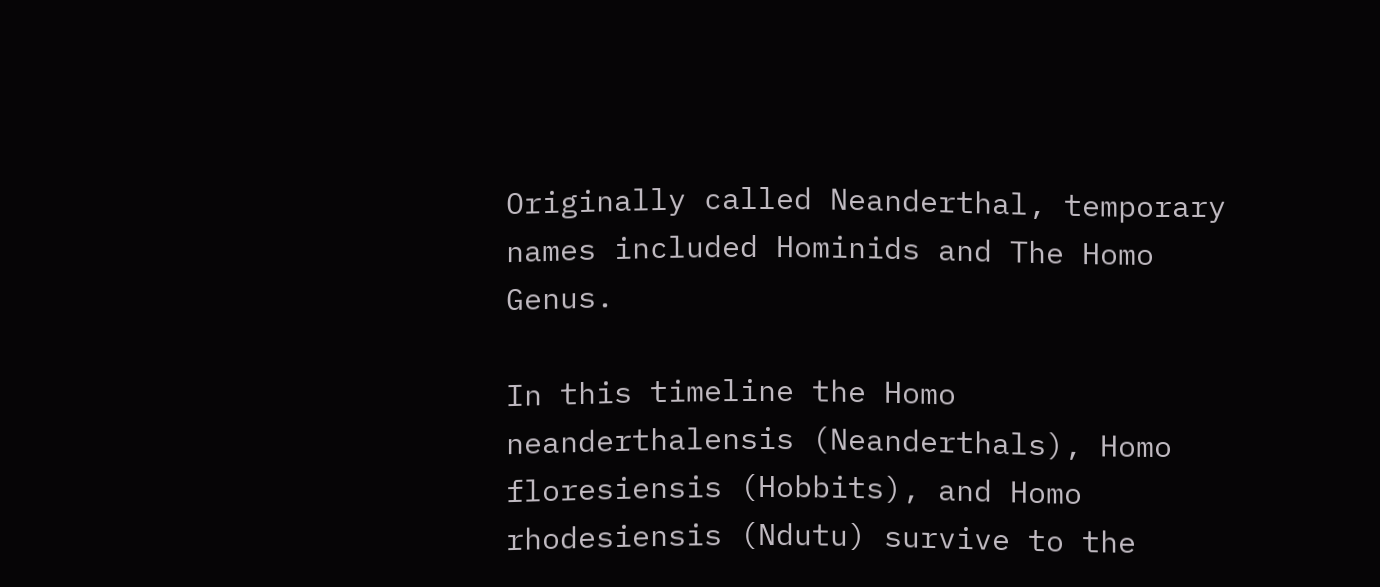Originally called Neanderthal, temporary names included Hominids and The Homo Genus.

In this timeline the Homo neanderthalensis (Neanderthals), Homo floresiensis (Hobbits), and Homo rhodesiensis (Ndutu) survive to the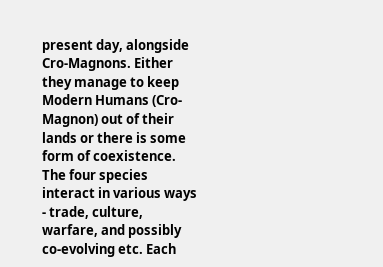present day, alongside Cro-Magnons. Either they manage to keep Modern Humans (Cro-Magnon) out of their lands or there is some form of coexistence. The four species interact in various ways - trade, culture, warfare, and possibly co-evolving etc. Each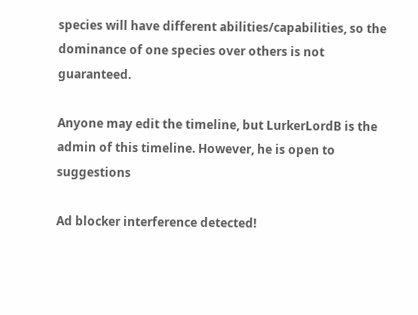species will have different abilities/capabilities, so the dominance of one species over others is not guaranteed.

Anyone may edit the timeline, but LurkerLordB is the admin of this timeline. However, he is open to suggestions

Ad blocker interference detected!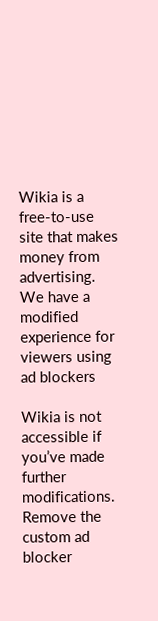Wikia is a free-to-use site that makes money from advertising. We have a modified experience for viewers using ad blockers

Wikia is not accessible if you’ve made further modifications. Remove the custom ad blocker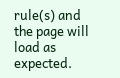rule(s) and the page will load as expected.